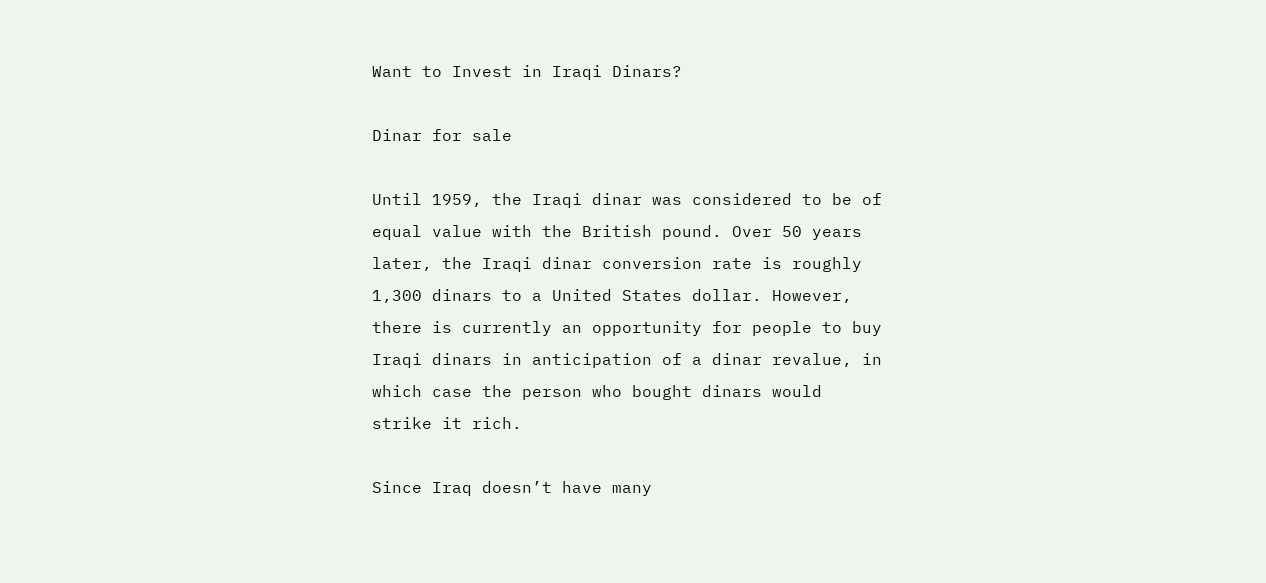Want to Invest in Iraqi Dinars?

Dinar for sale

Until 1959, the Iraqi dinar was considered to be of equal value with the British pound. Over 50 years later, the Iraqi dinar conversion rate is roughly 1,300 dinars to a United States dollar. However, there is currently an opportunity for people to buy Iraqi dinars in anticipation of a dinar revalue, in which case the person who bought dinars would strike it rich.

Since Iraq doesn’t have many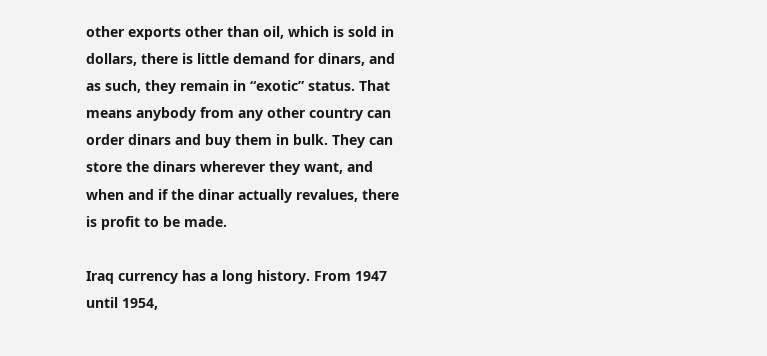other exports other than oil, which is sold in dollars, there is little demand for dinars, and as such, they remain in “exotic” status. That means anybody from any other country can order dinars and buy them in bulk. They can store the dinars wherever they want, and when and if the dinar actually revalues, there is profit to be made.

Iraq currency has a long history. From 1947 until 1954,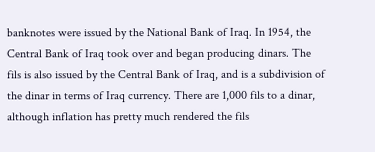banknotes were issued by the National Bank of Iraq. In 1954, the Central Bank of Iraq took over and began producing dinars. The fils is also issued by the Central Bank of Iraq, and is a subdivision of the dinar in terms of Iraq currency. There are 1,000 fils to a dinar, although inflation has pretty much rendered the fils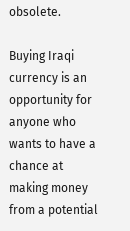obsolete.

Buying Iraqi currency is an opportunity for anyone who wants to have a chance at making money from a potential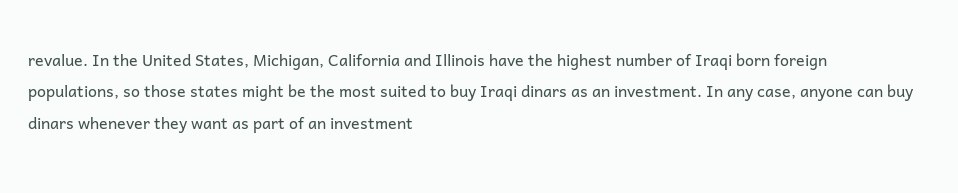revalue. In the United States, Michigan, California and Illinois have the highest number of Iraqi born foreign populations, so those states might be the most suited to buy Iraqi dinars as an investment. In any case, anyone can buy dinars whenever they want as part of an investment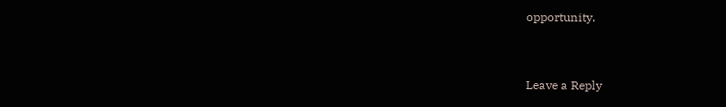opportunity.


Leave a Reply